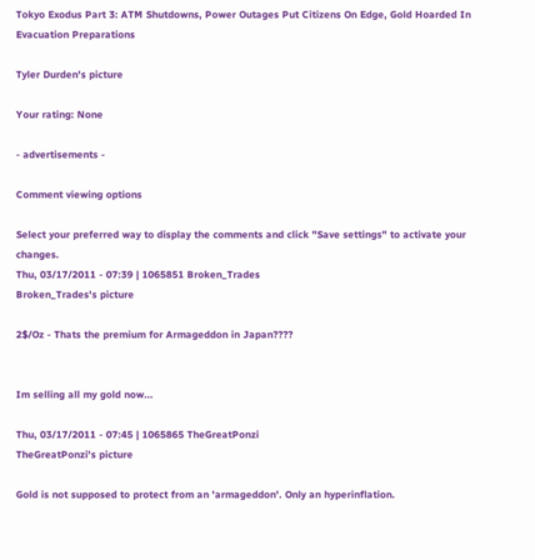Tokyo Exodus Part 3: ATM Shutdowns, Power Outages Put Citizens On Edge, Gold Hoarded In Evacuation Preparations

Tyler Durden's picture

Your rating: None

- advertisements -

Comment viewing options

Select your preferred way to display the comments and click "Save settings" to activate your changes.
Thu, 03/17/2011 - 07:39 | 1065851 Broken_Trades
Broken_Trades's picture

2$/Oz - Thats the premium for Armageddon in Japan????


Im selling all my gold now...

Thu, 03/17/2011 - 07:45 | 1065865 TheGreatPonzi
TheGreatPonzi's picture

Gold is not supposed to protect from an 'armageddon'. Only an hyperinflation.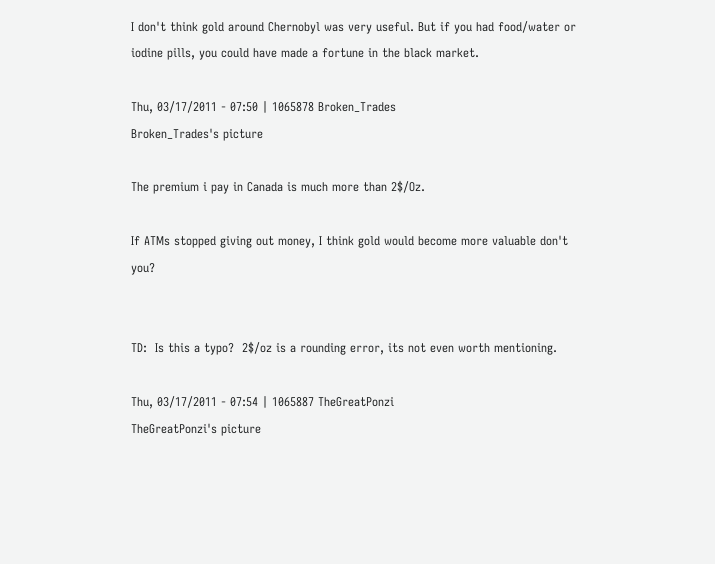I don't think gold around Chernobyl was very useful. But if you had food/water or iodine pills, you could have made a fortune in the black market.

Thu, 03/17/2011 - 07:50 | 1065878 Broken_Trades
Broken_Trades's picture

The premium i pay in Canada is much more than 2$/Oz.

If ATMs stopped giving out money, I think gold would become more valuable don't you?


TD:  Is this a typo?  2$/oz is a rounding error, its not even worth mentioning.

Thu, 03/17/2011 - 07:54 | 1065887 TheGreatPonzi
TheGreatPonzi's picture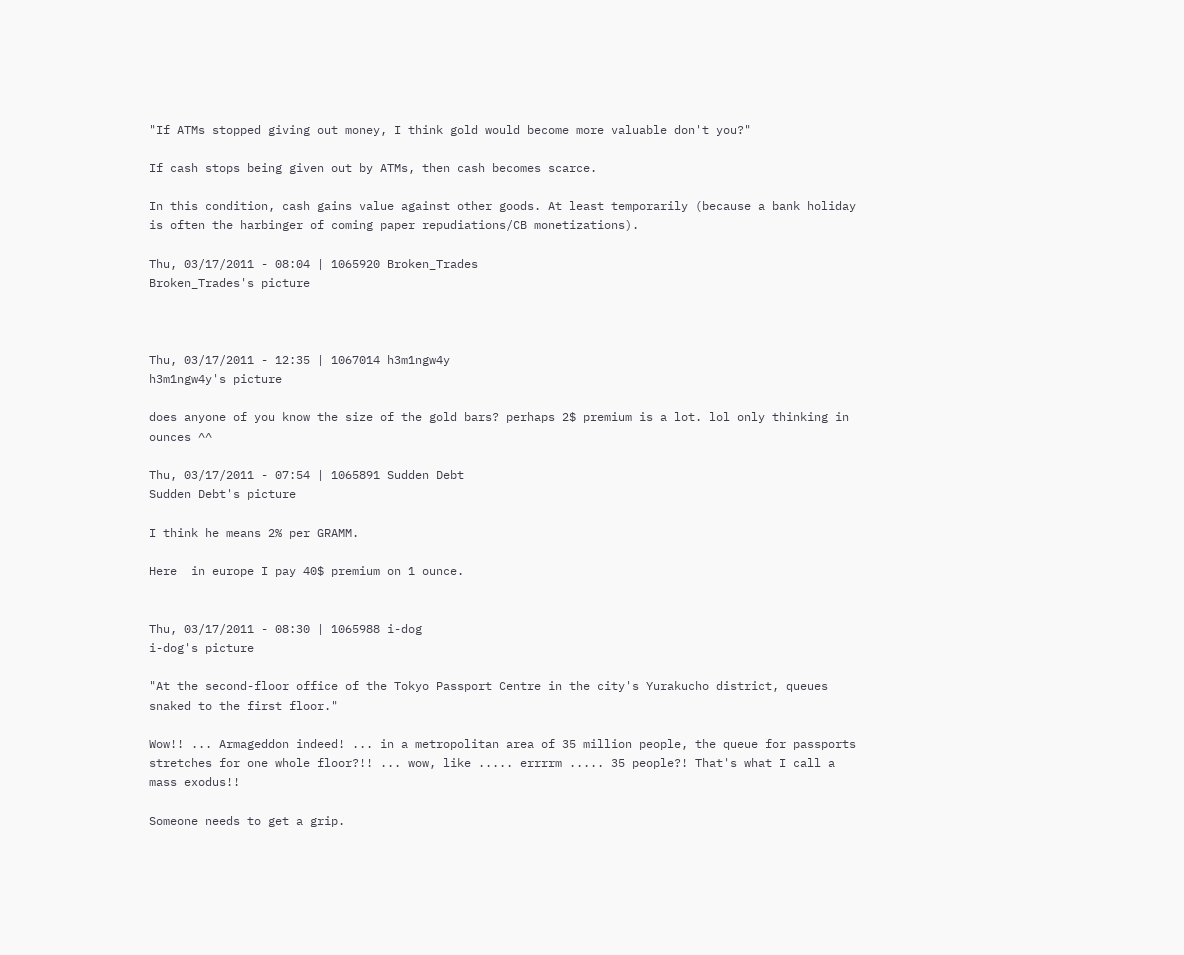"If ATMs stopped giving out money, I think gold would become more valuable don't you?"

If cash stops being given out by ATMs, then cash becomes scarce.

In this condition, cash gains value against other goods. At least temporarily (because a bank holiday is often the harbinger of coming paper repudiations/CB monetizations).

Thu, 03/17/2011 - 08:04 | 1065920 Broken_Trades
Broken_Trades's picture



Thu, 03/17/2011 - 12:35 | 1067014 h3m1ngw4y
h3m1ngw4y's picture

does anyone of you know the size of the gold bars? perhaps 2$ premium is a lot. lol only thinking in ounces ^^

Thu, 03/17/2011 - 07:54 | 1065891 Sudden Debt
Sudden Debt's picture

I think he means 2% per GRAMM.

Here  in europe I pay 40$ premium on 1 ounce.


Thu, 03/17/2011 - 08:30 | 1065988 i-dog
i-dog's picture

"At the second-floor office of the Tokyo Passport Centre in the city's Yurakucho district, queues snaked to the first floor."

Wow!! ... Armageddon indeed! ... in a metropolitan area of 35 million people, the queue for passports stretches for one whole floor?!! ... wow, like ..... errrrm ..... 35 people?! That's what I call a mass exodus!!

Someone needs to get a grip.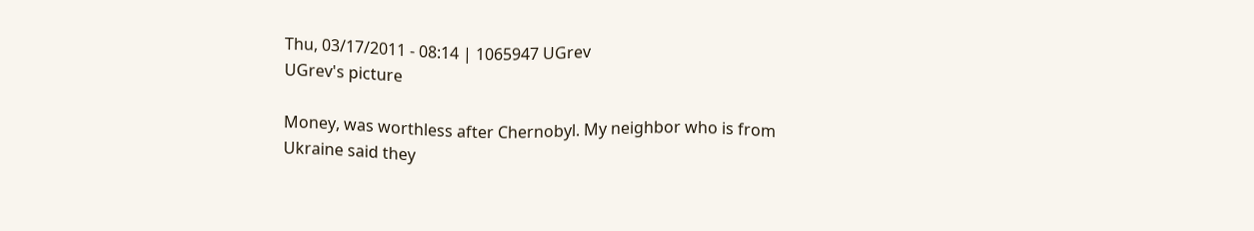Thu, 03/17/2011 - 08:14 | 1065947 UGrev
UGrev's picture

Money, was worthless after Chernobyl. My neighbor who is from Ukraine said they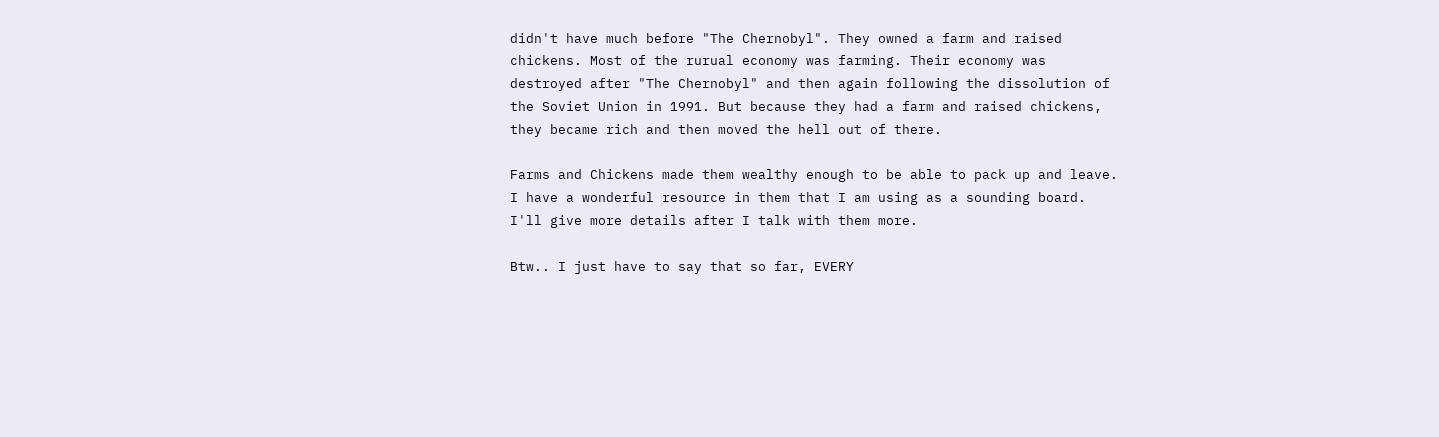didn't have much before "The Chernobyl". They owned a farm and raised chickens. Most of the rurual economy was farming. Their economy was destroyed after "The Chernobyl" and then again following the dissolution of the Soviet Union in 1991. But because they had a farm and raised chickens, they became rich and then moved the hell out of there.

Farms and Chickens made them wealthy enough to be able to pack up and leave. I have a wonderful resource in them that I am using as a sounding board. I'll give more details after I talk with them more.

Btw.. I just have to say that so far, EVERY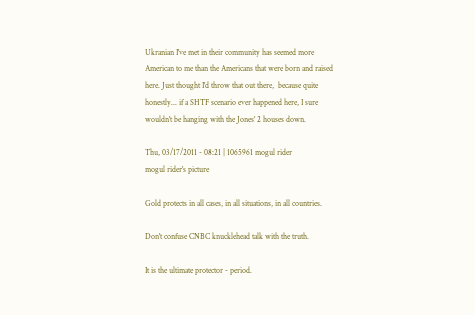Ukranian I've met in their community has seemed more American to me than the Americans that were born and raised here. Just thought I'd throw that out there,  because quite honestly... if a SHTF scenario ever happened here, I sure wouldn't be hanging with the Jones' 2 houses down.

Thu, 03/17/2011 - 08:21 | 1065961 mogul rider
mogul rider's picture

Gold protects in all cases, in all situations, in all countries.

Don't confuse CNBC knucklehead talk with the truth.

It is the ultimate protector - period.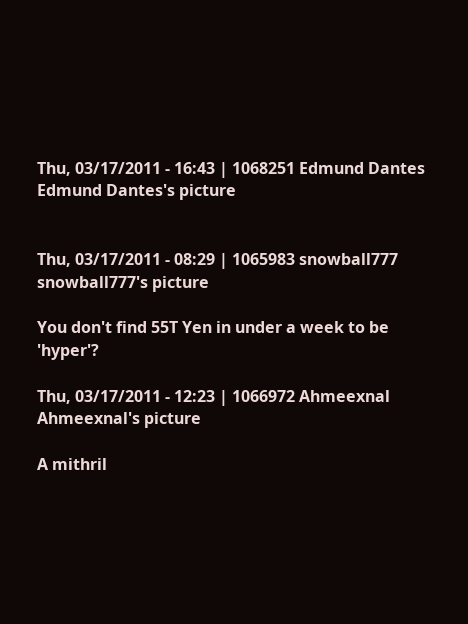Thu, 03/17/2011 - 16:43 | 1068251 Edmund Dantes
Edmund Dantes's picture


Thu, 03/17/2011 - 08:29 | 1065983 snowball777
snowball777's picture

You don't find 55T Yen in under a week to be 'hyper'?

Thu, 03/17/2011 - 12:23 | 1066972 Ahmeexnal
Ahmeexnal's picture

A mithril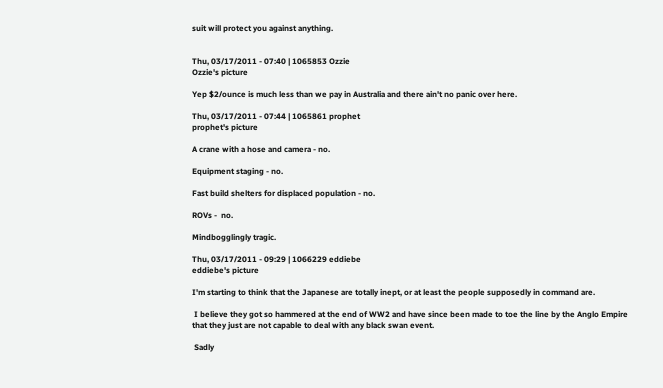suit will protect you against anything.


Thu, 03/17/2011 - 07:40 | 1065853 Ozzie
Ozzie's picture

Yep $2/ounce is much less than we pay in Australia and there ain't no panic over here.

Thu, 03/17/2011 - 07:44 | 1065861 prophet
prophet's picture

A crane with a hose and camera - no.

Equipment staging - no.

Fast build shelters for displaced population - no.

ROVs -  no.

Mindbogglingly tragic.

Thu, 03/17/2011 - 09:29 | 1066229 eddiebe
eddiebe's picture

I'm starting to think that the Japanese are totally inept, or at least the people supposedly in command are.

 I believe they got so hammered at the end of WW2 and have since been made to toe the line by the Anglo Empire that they just are not capable to deal with any black swan event.

 Sadly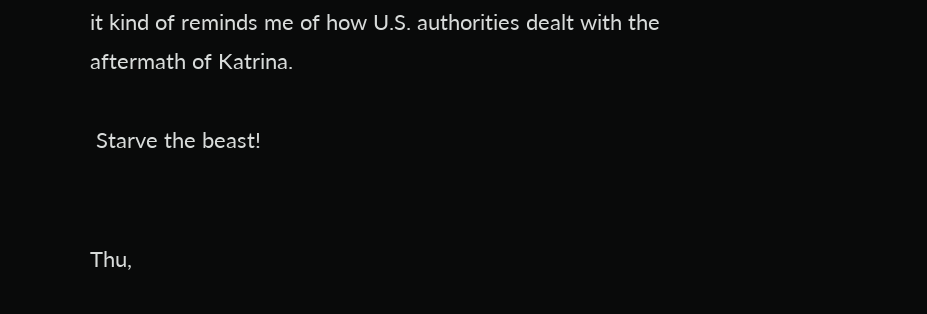it kind of reminds me of how U.S. authorities dealt with the aftermath of Katrina.

 Starve the beast!


Thu,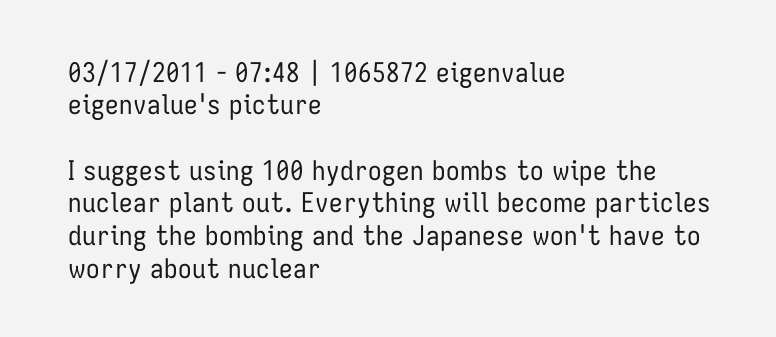03/17/2011 - 07:48 | 1065872 eigenvalue
eigenvalue's picture

I suggest using 100 hydrogen bombs to wipe the nuclear plant out. Everything will become particles during the bombing and the Japanese won't have to worry about nuclear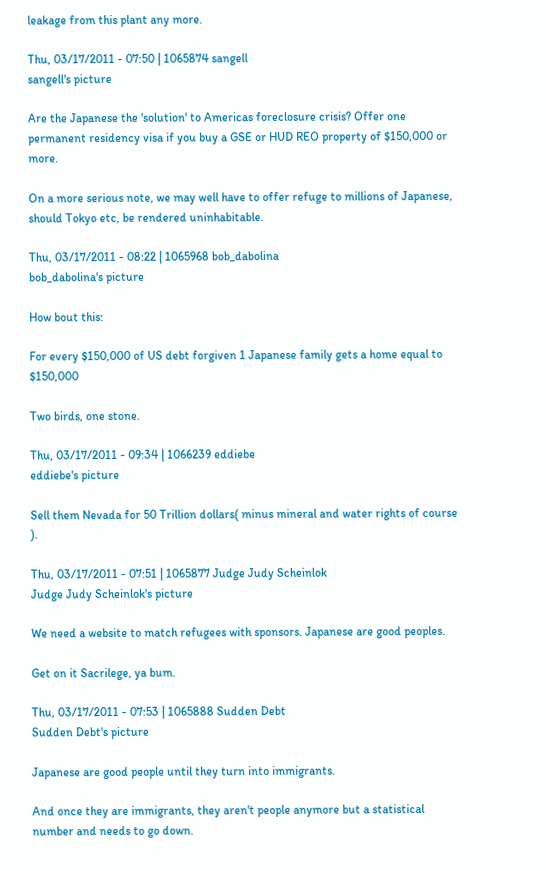leakage from this plant any more.

Thu, 03/17/2011 - 07:50 | 1065874 sangell
sangell's picture

Are the Japanese the 'solution' to Americas foreclosure crisis? Offer one permanent residency visa if you buy a GSE or HUD REO property of $150,000 or more.

On a more serious note, we may well have to offer refuge to millions of Japanese, should Tokyo etc, be rendered uninhabitable.

Thu, 03/17/2011 - 08:22 | 1065968 bob_dabolina
bob_dabolina's picture

How bout this:

For every $150,000 of US debt forgiven 1 Japanese family gets a home equal to $150,000

Two birds, one stone.

Thu, 03/17/2011 - 09:34 | 1066239 eddiebe
eddiebe's picture

Sell them Nevada for 50 Trillion dollars( minus mineral and water rights of course ).

Thu, 03/17/2011 - 07:51 | 1065877 Judge Judy Scheinlok
Judge Judy Scheinlok's picture

We need a website to match refugees with sponsors. Japanese are good peoples.

Get on it Sacrilege, ya bum.

Thu, 03/17/2011 - 07:53 | 1065888 Sudden Debt
Sudden Debt's picture

Japanese are good people until they turn into immigrants.

And once they are immigrants, they aren't people anymore but a statistical number and needs to go down.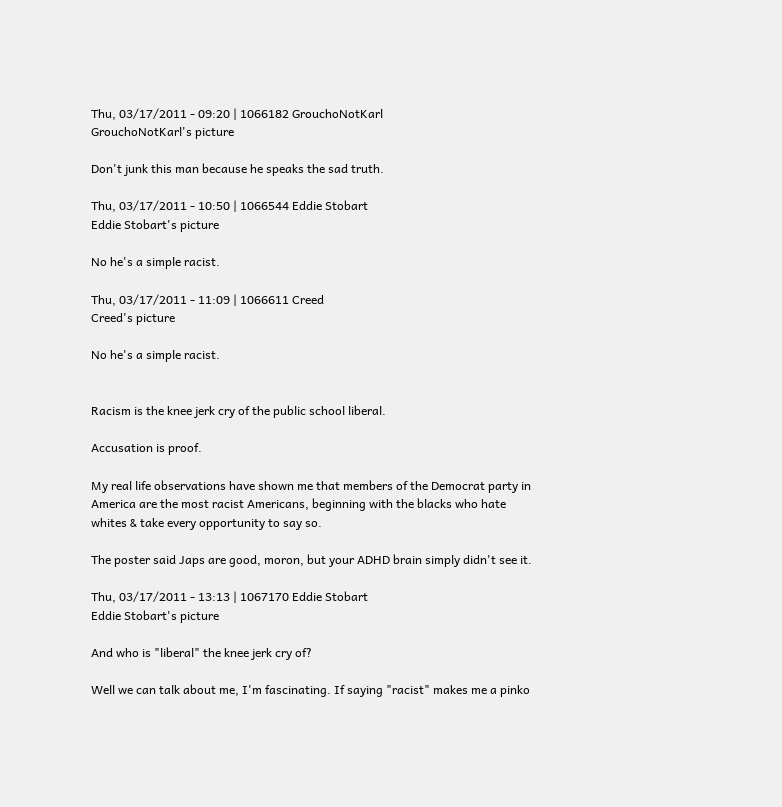Thu, 03/17/2011 - 09:20 | 1066182 GrouchoNotKarl
GrouchoNotKarl's picture

Don't junk this man because he speaks the sad truth.

Thu, 03/17/2011 - 10:50 | 1066544 Eddie Stobart
Eddie Stobart's picture

No he's a simple racist.

Thu, 03/17/2011 - 11:09 | 1066611 Creed
Creed's picture

No he's a simple racist.


Racism is the knee jerk cry of the public school liberal.

Accusation is proof.

My real life observations have shown me that members of the Democrat party in America are the most racist Americans, beginning with the blacks who hate whites & take every opportunity to say so.

The poster said Japs are good, moron, but your ADHD brain simply didn't see it.

Thu, 03/17/2011 - 13:13 | 1067170 Eddie Stobart
Eddie Stobart's picture

And who is "liberal" the knee jerk cry of?

Well we can talk about me, I'm fascinating. If saying "racist" makes me a pinko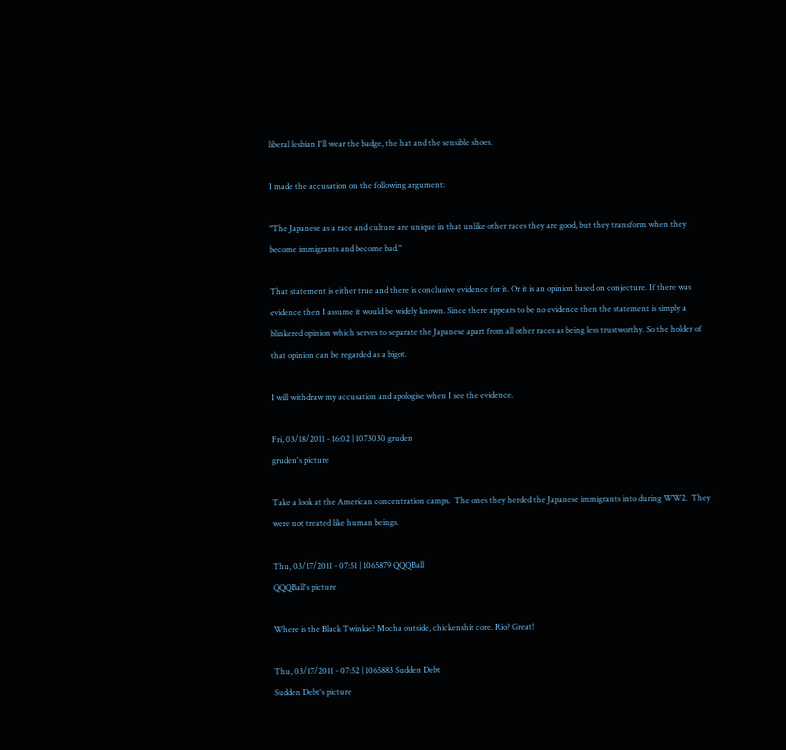liberal lesbian I'll wear the badge, the hat and the sensible shoes.

I made the accusation on the following argument:

"The Japanese as a race and culture are unique in that unlike other races they are good, but they transform when they become immigrants and become bad."

That statement is either true and there is conclusive evidence for it. Or it is an opinion based on conjecture. If there was evidence then I assume it would be widely known. Since there appears to be no evidence then the statement is simply a blinkered opinion which serves to separate the Japanese apart from all other races as being less trustworthy. So the holder of that opinion can be regarded as a bigot.

I will withdraw my accusation and apologise when I see the evidence.

Fri, 03/18/2011 - 16:02 | 1073030 gruden
gruden's picture

Take a look at the American concentration camps.  The ones they herded the Japanese immigrants into during WW2.  They were not treated like human beings.

Thu, 03/17/2011 - 07:51 | 1065879 QQQBall
QQQBall's picture

Where is the Black Twinkie? Mocha outside, chickenshit core. Rio? Great!

Thu, 03/17/2011 - 07:52 | 1065883 Sudden Debt
Sudden Debt's picture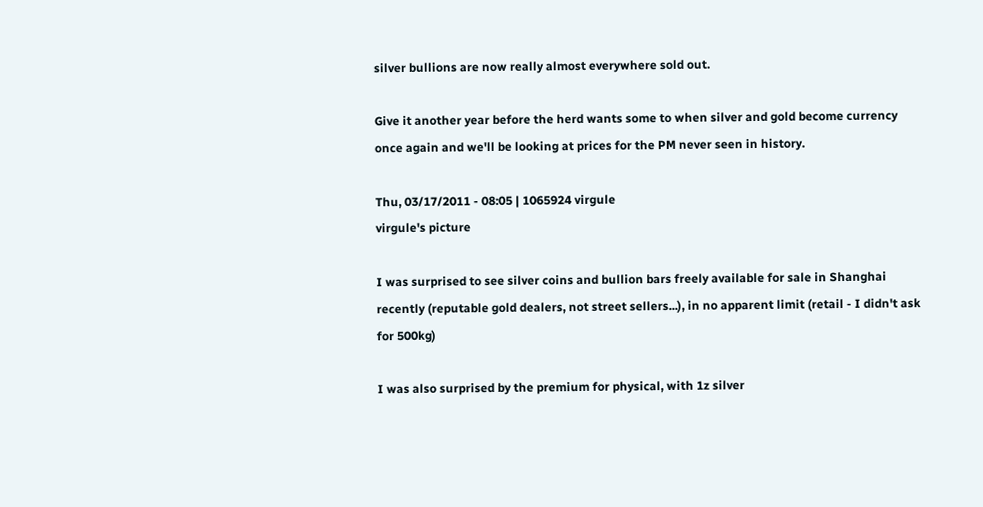silver bullions are now really almost everywhere sold out.

Give it another year before the herd wants some to when silver and gold become currency once again and we'll be looking at prices for the PM never seen in history.

Thu, 03/17/2011 - 08:05 | 1065924 virgule
virgule's picture

I was surprised to see silver coins and bullion bars freely available for sale in Shanghai recently (reputable gold dealers, not street sellers...), in no apparent limit (retail - I didn't ask for 500kg)

I was also surprised by the premium for physical, with 1z silver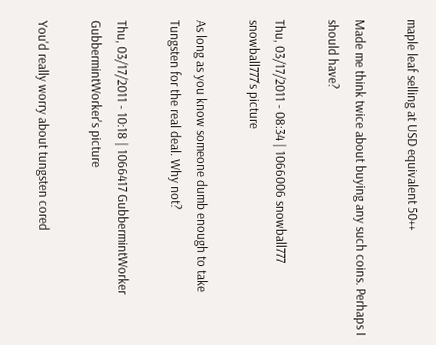maple leaf selling at USD equivalent 50++

Made me think twice about buying any such coins. Perhaps I should have?

Thu, 03/17/2011 - 08:34 | 1066006 snowball777
snowball777's picture

As long as you know someone dumb enough to take Tungsten for the real deal. Why not?

Thu, 03/17/2011 - 10:18 | 1066417 GubbermintWorker
GubbermintWorker's picture

You'd really worry about tungsten cored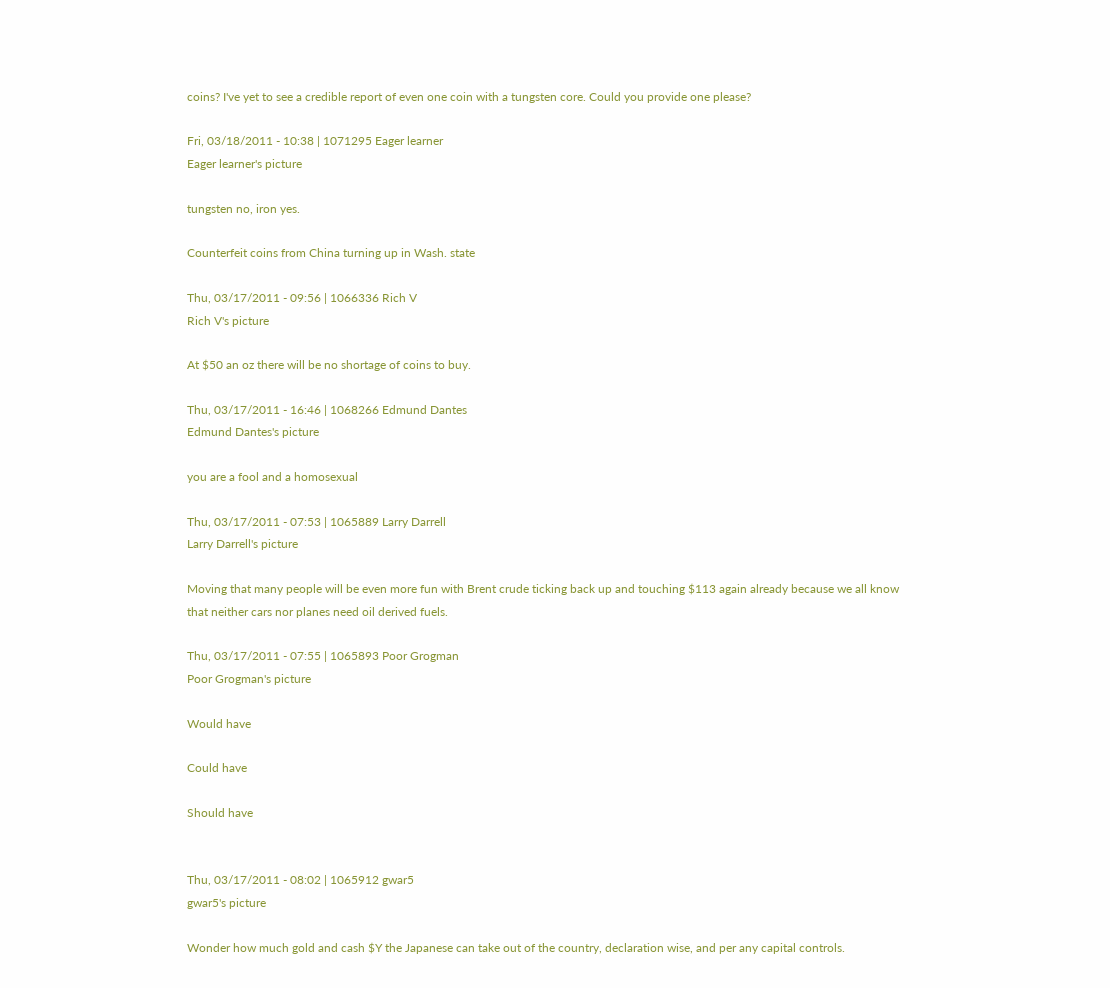coins? I've yet to see a credible report of even one coin with a tungsten core. Could you provide one please?

Fri, 03/18/2011 - 10:38 | 1071295 Eager learner
Eager learner's picture

tungsten no, iron yes.

Counterfeit coins from China turning up in Wash. state

Thu, 03/17/2011 - 09:56 | 1066336 Rich V
Rich V's picture

At $50 an oz there will be no shortage of coins to buy.

Thu, 03/17/2011 - 16:46 | 1068266 Edmund Dantes
Edmund Dantes's picture

you are a fool and a homosexual

Thu, 03/17/2011 - 07:53 | 1065889 Larry Darrell
Larry Darrell's picture

Moving that many people will be even more fun with Brent crude ticking back up and touching $113 again already because we all know that neither cars nor planes need oil derived fuels.

Thu, 03/17/2011 - 07:55 | 1065893 Poor Grogman
Poor Grogman's picture

Would have

Could have

Should have


Thu, 03/17/2011 - 08:02 | 1065912 gwar5
gwar5's picture

Wonder how much gold and cash $Y the Japanese can take out of the country, declaration wise, and per any capital controls.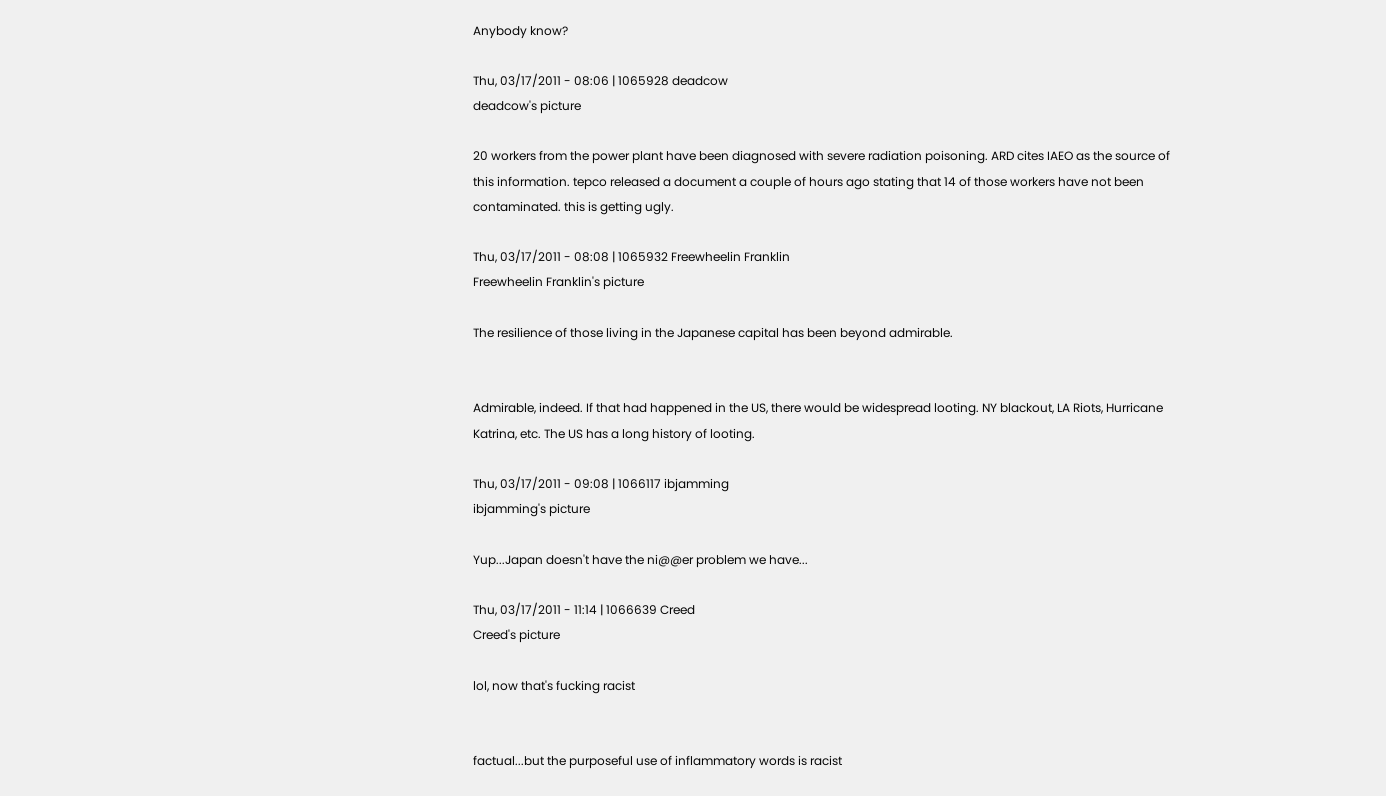Anybody know?

Thu, 03/17/2011 - 08:06 | 1065928 deadcow
deadcow's picture

20 workers from the power plant have been diagnosed with severe radiation poisoning. ARD cites IAEO as the source of this information. tepco released a document a couple of hours ago stating that 14 of those workers have not been contaminated. this is getting ugly.

Thu, 03/17/2011 - 08:08 | 1065932 Freewheelin Franklin
Freewheelin Franklin's picture

The resilience of those living in the Japanese capital has been beyond admirable.


Admirable, indeed. If that had happened in the US, there would be widespread looting. NY blackout, LA Riots, Hurricane Katrina, etc. The US has a long history of looting.

Thu, 03/17/2011 - 09:08 | 1066117 ibjamming
ibjamming's picture

Yup...Japan doesn't have the ni@@er problem we have...

Thu, 03/17/2011 - 11:14 | 1066639 Creed
Creed's picture

lol, now that's fucking racist


factual...but the purposeful use of inflammatory words is racist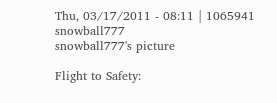Thu, 03/17/2011 - 08:11 | 1065941 snowball777
snowball777's picture

Flight to Safety: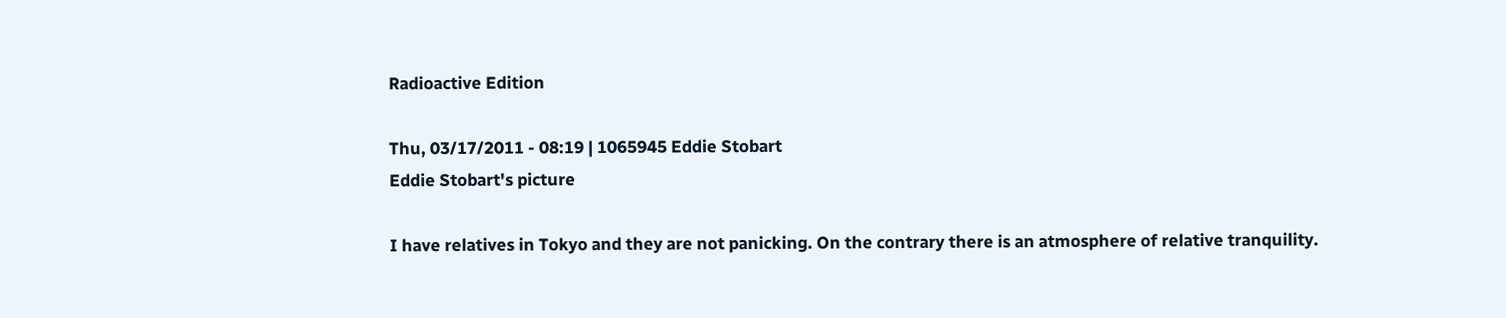Radioactive Edition

Thu, 03/17/2011 - 08:19 | 1065945 Eddie Stobart
Eddie Stobart's picture

I have relatives in Tokyo and they are not panicking. On the contrary there is an atmosphere of relative tranquility.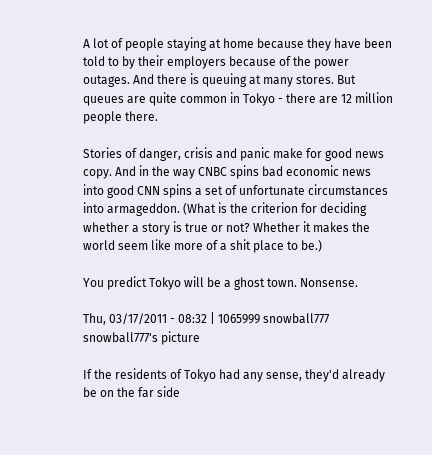A lot of people staying at home because they have been told to by their employers because of the power outages. And there is queuing at many stores. But queues are quite common in Tokyo - there are 12 million people there.

Stories of danger, crisis and panic make for good news copy. And in the way CNBC spins bad economic news into good CNN spins a set of unfortunate circumstances into armageddon. (What is the criterion for deciding whether a story is true or not? Whether it makes the world seem like more of a shit place to be.)

You predict Tokyo will be a ghost town. Nonsense.

Thu, 03/17/2011 - 08:32 | 1065999 snowball777
snowball777's picture

If the residents of Tokyo had any sense, they'd already be on the far side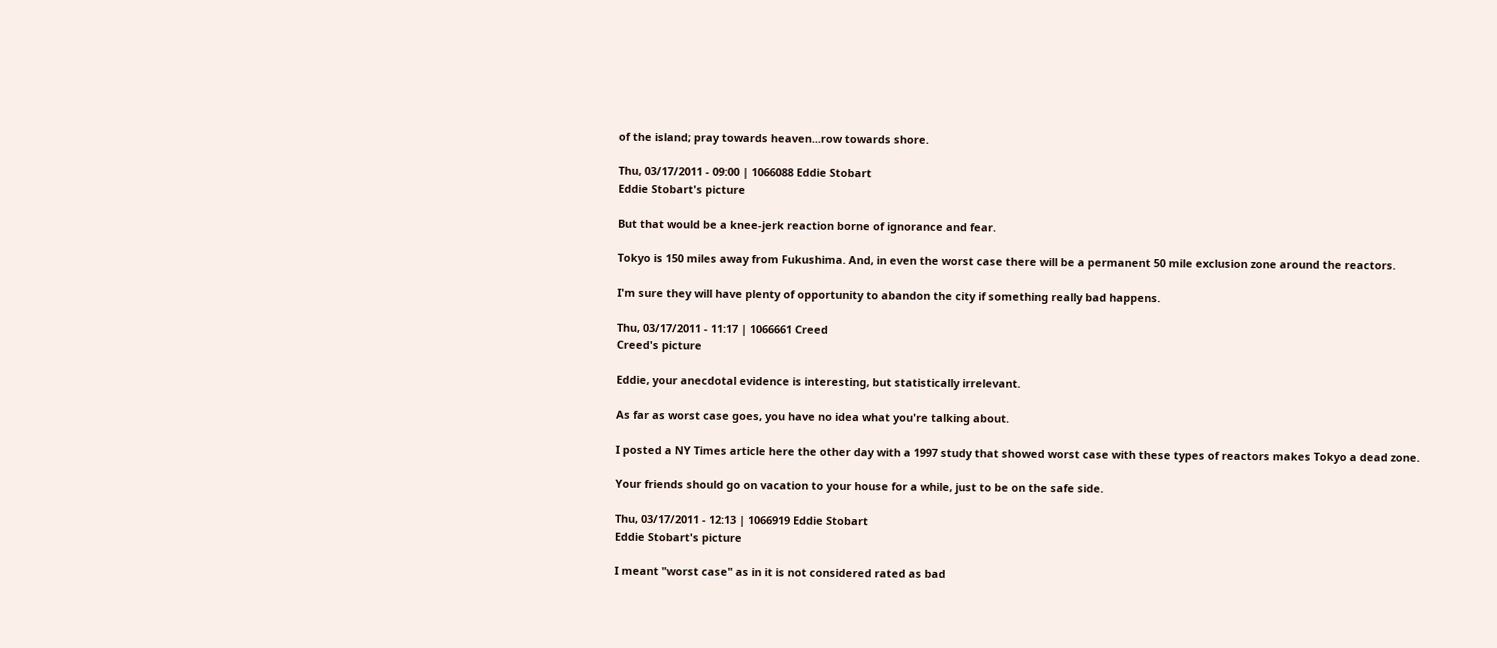of the island; pray towards heaven...row towards shore.

Thu, 03/17/2011 - 09:00 | 1066088 Eddie Stobart
Eddie Stobart's picture

But that would be a knee-jerk reaction borne of ignorance and fear.

Tokyo is 150 miles away from Fukushima. And, in even the worst case there will be a permanent 50 mile exclusion zone around the reactors.

I'm sure they will have plenty of opportunity to abandon the city if something really bad happens.

Thu, 03/17/2011 - 11:17 | 1066661 Creed
Creed's picture

Eddie, your anecdotal evidence is interesting, but statistically irrelevant.

As far as worst case goes, you have no idea what you're talking about.

I posted a NY Times article here the other day with a 1997 study that showed worst case with these types of reactors makes Tokyo a dead zone.

Your friends should go on vacation to your house for a while, just to be on the safe side.

Thu, 03/17/2011 - 12:13 | 1066919 Eddie Stobart
Eddie Stobart's picture

I meant "worst case" as in it is not considered rated as bad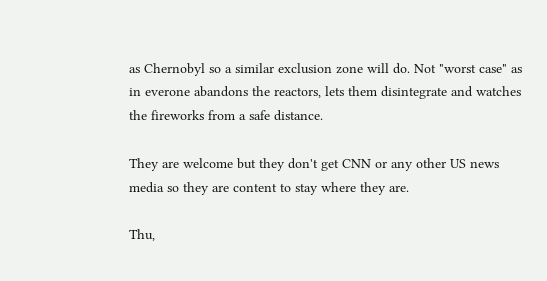as Chernobyl so a similar exclusion zone will do. Not "worst case" as in everone abandons the reactors, lets them disintegrate and watches the fireworks from a safe distance.

They are welcome but they don't get CNN or any other US news media so they are content to stay where they are.

Thu,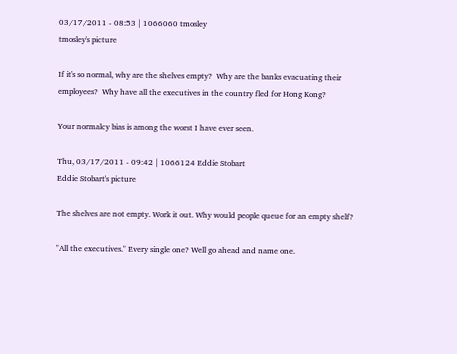03/17/2011 - 08:53 | 1066060 tmosley
tmosley's picture

If it's so normal, why are the shelves empty?  Why are the banks evacuating their employees?  Why have all the executives in the country fled for Hong Kong?

Your normalcy bias is among the worst I have ever seen.

Thu, 03/17/2011 - 09:42 | 1066124 Eddie Stobart
Eddie Stobart's picture

The shelves are not empty. Work it out. Why would people queue for an empty shelf?

"All the executives." Every single one? Well go ahead and name one.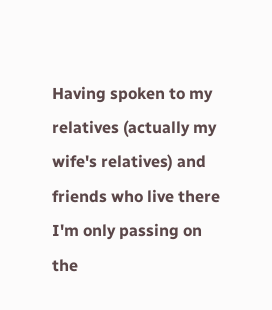Having spoken to my relatives (actually my wife's relatives) and friends who live there I'm only passing on the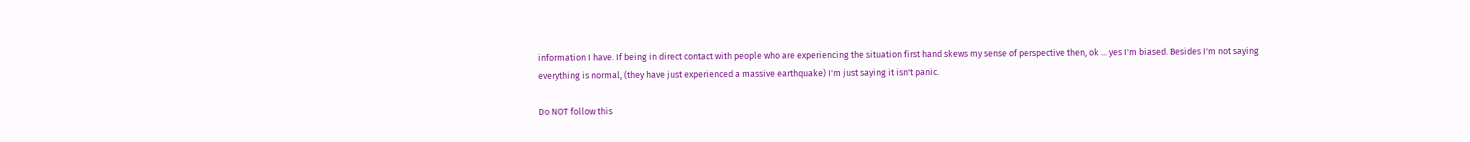information I have. If being in direct contact with people who are experiencing the situation first hand skews my sense of perspective then, ok ... yes I'm biased. Besides I'm not saying everything is normal, (they have just experienced a massive earthquake) I'm just saying it isn't panic.

Do NOT follow this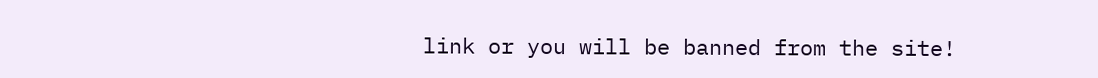link or you will be banned from the site!